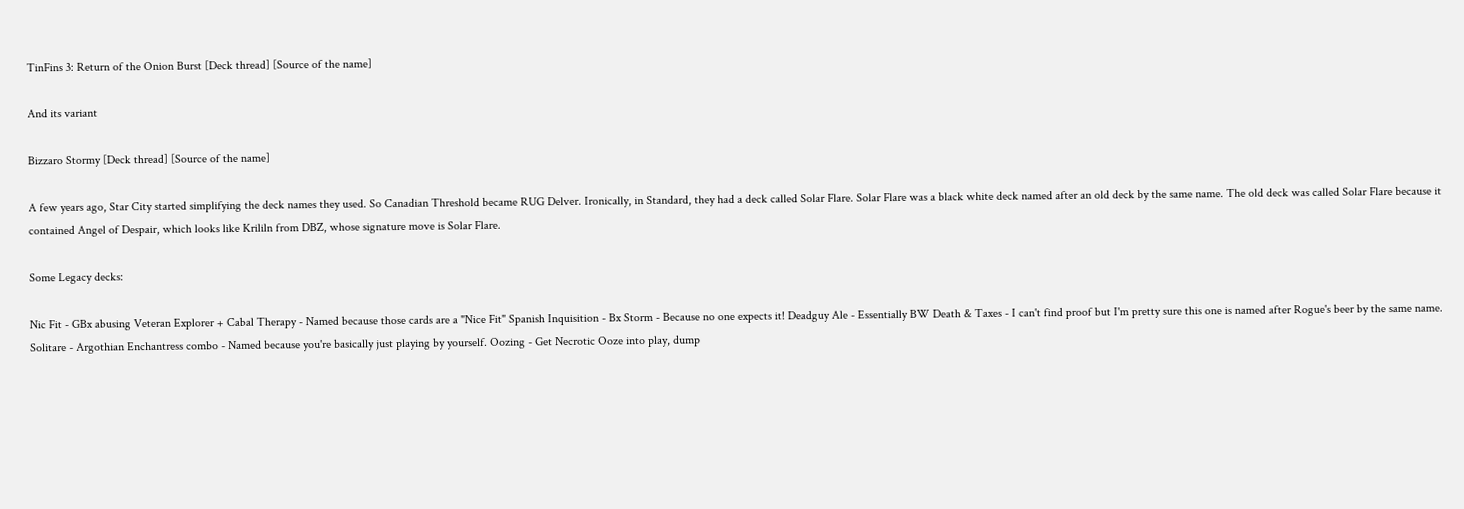TinFins 3: Return of the Onion Burst [Deck thread] [Source of the name]

And its variant

Bizzaro Stormy [Deck thread] [Source of the name]

A few years ago, Star City started simplifying the deck names they used. So Canadian Threshold became RUG Delver. Ironically, in Standard, they had a deck called Solar Flare. Solar Flare was a black white deck named after an old deck by the same name. The old deck was called Solar Flare because it contained Angel of Despair, which looks like Krililn from DBZ, whose signature move is Solar Flare.

Some Legacy decks:

Nic Fit - GBx abusing Veteran Explorer + Cabal Therapy - Named because those cards are a "Nice Fit" Spanish Inquisition - Bx Storm - Because no one expects it! Deadguy Ale - Essentially BW Death & Taxes - I can't find proof but I'm pretty sure this one is named after Rogue's beer by the same name. Solitare - Argothian Enchantress combo - Named because you're basically just playing by yourself. Oozing - Get Necrotic Ooze into play, dump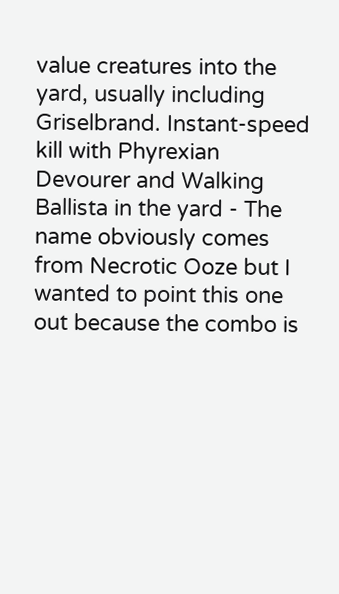value creatures into the yard, usually including Griselbrand. Instant-speed kill with Phyrexian Devourer and Walking Ballista in the yard - The name obviously comes from Necrotic Ooze but I wanted to point this one out because the combo is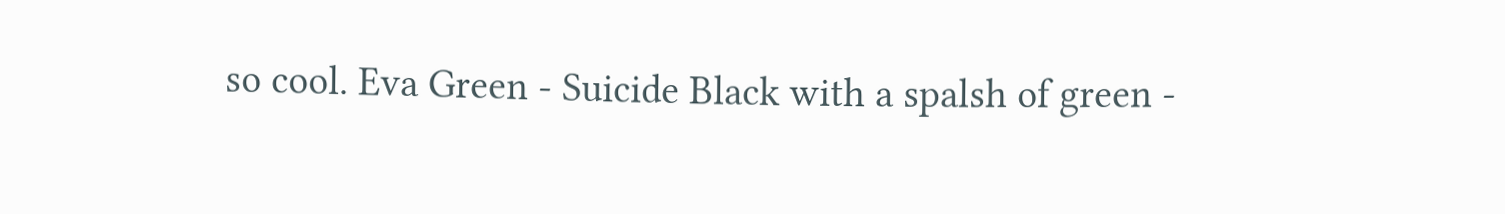so cool. Eva Green - Suicide Black with a spalsh of green -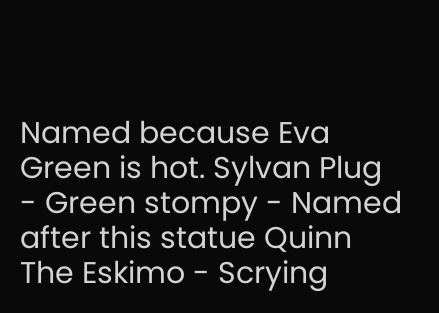Named because Eva Green is hot. Sylvan Plug - Green stompy - Named after this statue Quinn The Eskimo - Scrying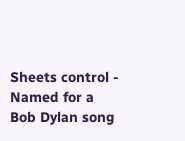Sheets control - Named for a Bob Dylan song